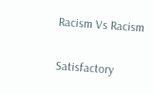Racism Vs Racism

Satisfactory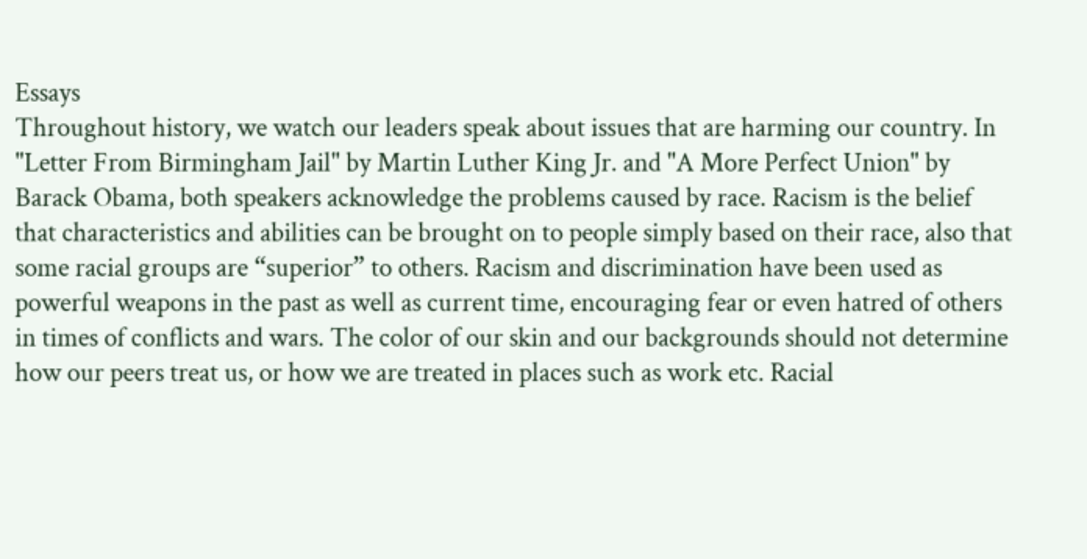Essays
Throughout history, we watch our leaders speak about issues that are harming our country. In "Letter From Birmingham Jail" by Martin Luther King Jr. and "A More Perfect Union" by Barack Obama, both speakers acknowledge the problems caused by race. Racism is the belief that characteristics and abilities can be brought on to people simply based on their race, also that some racial groups are “superior” to others. Racism and discrimination have been used as powerful weapons in the past as well as current time, encouraging fear or even hatred of others in times of conflicts and wars. The color of our skin and our backgrounds should not determine how our peers treat us, or how we are treated in places such as work etc. Racial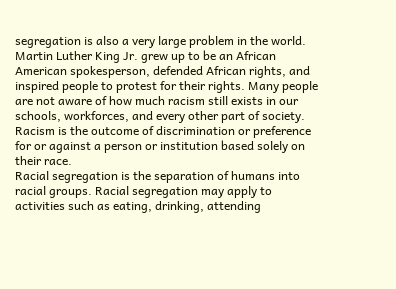segregation is also a very large problem in the world. Martin Luther King Jr. grew up to be an African American spokesperson, defended African rights, and inspired people to protest for their rights. Many people are not aware of how much racism still exists in our schools, workforces, and every other part of society. Racism is the outcome of discrimination or preference for or against a person or institution based solely on their race.
Racial segregation is the separation of humans into racial groups. Racial segregation may apply to activities such as eating, drinking, attending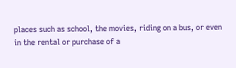places such as school, the movies, riding on a bus, or even in the rental or purchase of a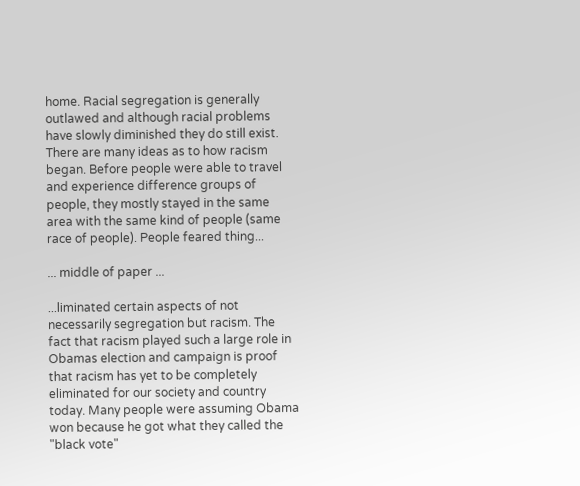home. Racial segregation is generally outlawed and although racial problems have slowly diminished they do still exist. There are many ideas as to how racism began. Before people were able to travel and experience difference groups of people, they mostly stayed in the same area with the same kind of people (same race of people). People feared thing...

... middle of paper ...

...liminated certain aspects of not necessarily segregation but racism. The fact that racism played such a large role in Obamas election and campaign is proof that racism has yet to be completely eliminated for our society and country today. Many people were assuming Obama won because he got what they called the "black vote"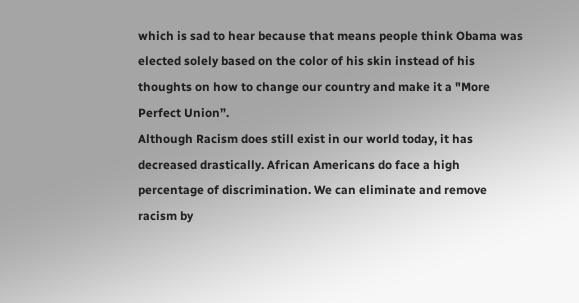which is sad to hear because that means people think Obama was elected solely based on the color of his skin instead of his thoughts on how to change our country and make it a "More Perfect Union”.
Although Racism does still exist in our world today, it has decreased drastically. African Americans do face a high percentage of discrimination. We can eliminate and remove racism by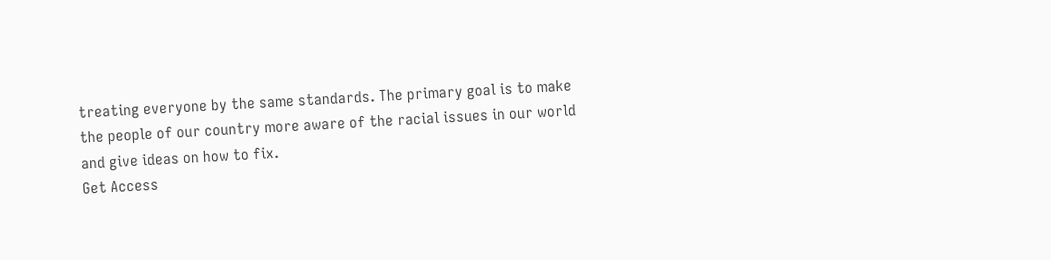treating everyone by the same standards. The primary goal is to make the people of our country more aware of the racial issues in our world and give ideas on how to fix.
Get Access